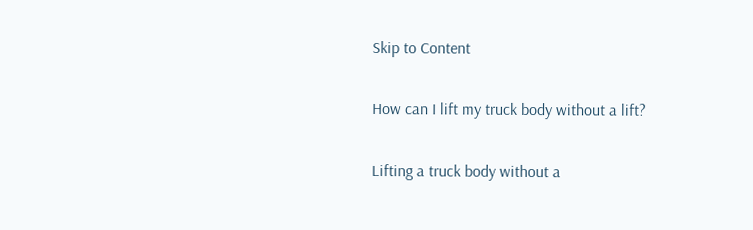Skip to Content

How can I lift my truck body without a lift?

Lifting a truck body without a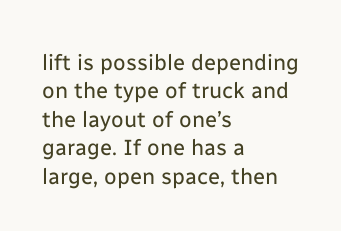lift is possible depending on the type of truck and the layout of one’s garage. If one has a large, open space, then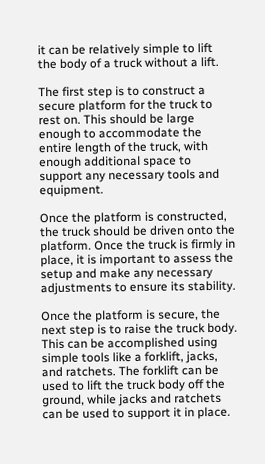it can be relatively simple to lift the body of a truck without a lift.

The first step is to construct a secure platform for the truck to rest on. This should be large enough to accommodate the entire length of the truck, with enough additional space to support any necessary tools and equipment.

Once the platform is constructed, the truck should be driven onto the platform. Once the truck is firmly in place, it is important to assess the setup and make any necessary adjustments to ensure its stability.

Once the platform is secure, the next step is to raise the truck body. This can be accomplished using simple tools like a forklift, jacks, and ratchets. The forklift can be used to lift the truck body off the ground, while jacks and ratchets can be used to support it in place.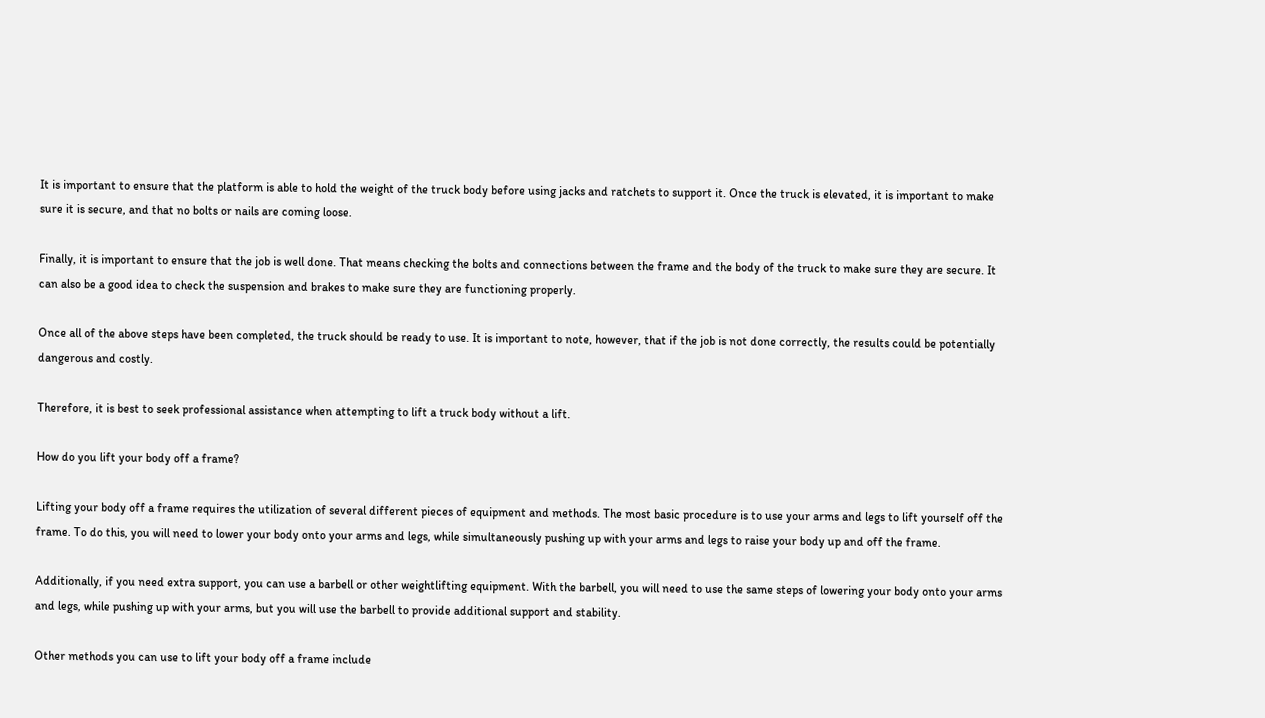It is important to ensure that the platform is able to hold the weight of the truck body before using jacks and ratchets to support it. Once the truck is elevated, it is important to make sure it is secure, and that no bolts or nails are coming loose.

Finally, it is important to ensure that the job is well done. That means checking the bolts and connections between the frame and the body of the truck to make sure they are secure. It can also be a good idea to check the suspension and brakes to make sure they are functioning properly.

Once all of the above steps have been completed, the truck should be ready to use. It is important to note, however, that if the job is not done correctly, the results could be potentially dangerous and costly.

Therefore, it is best to seek professional assistance when attempting to lift a truck body without a lift.

How do you lift your body off a frame?

Lifting your body off a frame requires the utilization of several different pieces of equipment and methods. The most basic procedure is to use your arms and legs to lift yourself off the frame. To do this, you will need to lower your body onto your arms and legs, while simultaneously pushing up with your arms and legs to raise your body up and off the frame.

Additionally, if you need extra support, you can use a barbell or other weightlifting equipment. With the barbell, you will need to use the same steps of lowering your body onto your arms and legs, while pushing up with your arms, but you will use the barbell to provide additional support and stability.

Other methods you can use to lift your body off a frame include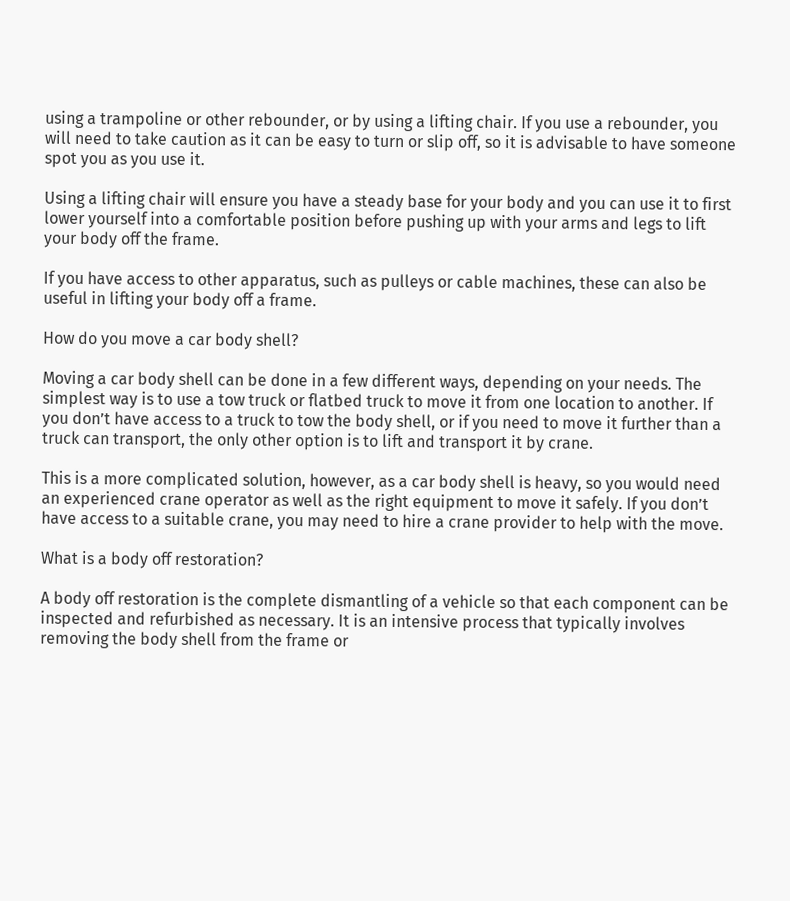using a trampoline or other rebounder, or by using a lifting chair. If you use a rebounder, you will need to take caution as it can be easy to turn or slip off, so it is advisable to have someone spot you as you use it.

Using a lifting chair will ensure you have a steady base for your body and you can use it to first lower yourself into a comfortable position before pushing up with your arms and legs to lift your body off the frame.

If you have access to other apparatus, such as pulleys or cable machines, these can also be useful in lifting your body off a frame.

How do you move a car body shell?

Moving a car body shell can be done in a few different ways, depending on your needs. The simplest way is to use a tow truck or flatbed truck to move it from one location to another. If you don’t have access to a truck to tow the body shell, or if you need to move it further than a truck can transport, the only other option is to lift and transport it by crane.

This is a more complicated solution, however, as a car body shell is heavy, so you would need an experienced crane operator as well as the right equipment to move it safely. If you don’t have access to a suitable crane, you may need to hire a crane provider to help with the move.

What is a body off restoration?

A body off restoration is the complete dismantling of a vehicle so that each component can be inspected and refurbished as necessary. It is an intensive process that typically involves removing the body shell from the frame or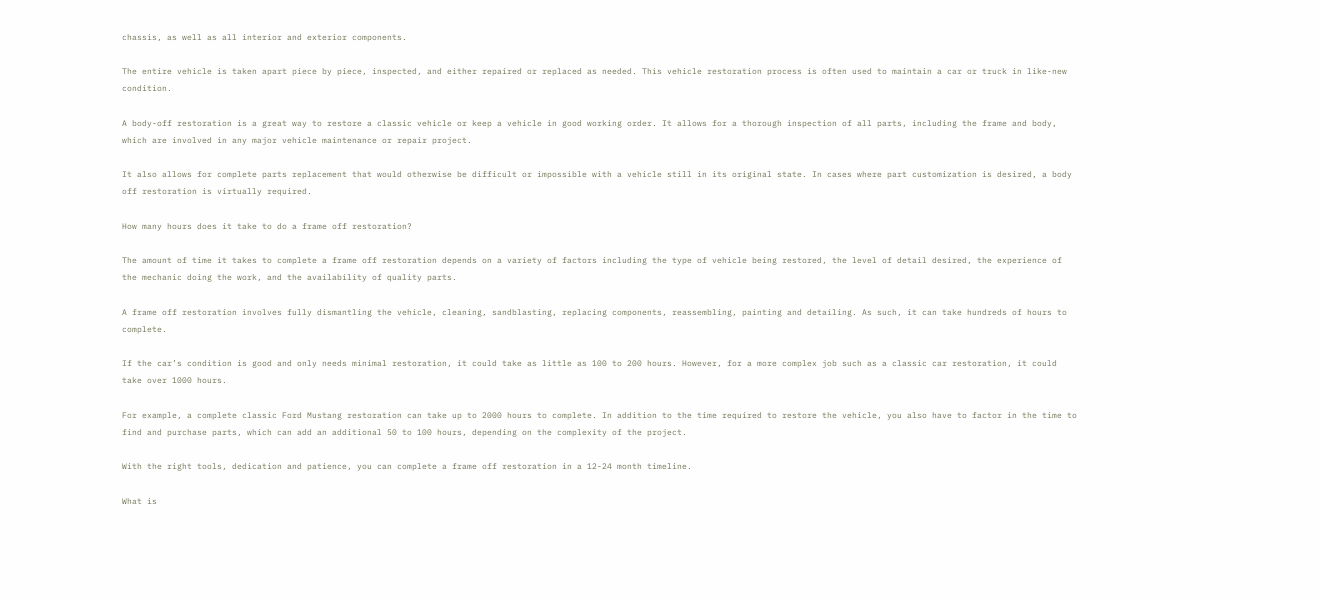chassis, as well as all interior and exterior components.

The entire vehicle is taken apart piece by piece, inspected, and either repaired or replaced as needed. This vehicle restoration process is often used to maintain a car or truck in like-new condition.

A body-off restoration is a great way to restore a classic vehicle or keep a vehicle in good working order. It allows for a thorough inspection of all parts, including the frame and body, which are involved in any major vehicle maintenance or repair project.

It also allows for complete parts replacement that would otherwise be difficult or impossible with a vehicle still in its original state. In cases where part customization is desired, a body off restoration is virtually required.

How many hours does it take to do a frame off restoration?

The amount of time it takes to complete a frame off restoration depends on a variety of factors including the type of vehicle being restored, the level of detail desired, the experience of the mechanic doing the work, and the availability of quality parts.

A frame off restoration involves fully dismantling the vehicle, cleaning, sandblasting, replacing components, reassembling, painting and detailing. As such, it can take hundreds of hours to complete.

If the car’s condition is good and only needs minimal restoration, it could take as little as 100 to 200 hours. However, for a more complex job such as a classic car restoration, it could take over 1000 hours.

For example, a complete classic Ford Mustang restoration can take up to 2000 hours to complete. In addition to the time required to restore the vehicle, you also have to factor in the time to find and purchase parts, which can add an additional 50 to 100 hours, depending on the complexity of the project.

With the right tools, dedication and patience, you can complete a frame off restoration in a 12-24 month timeline.

What is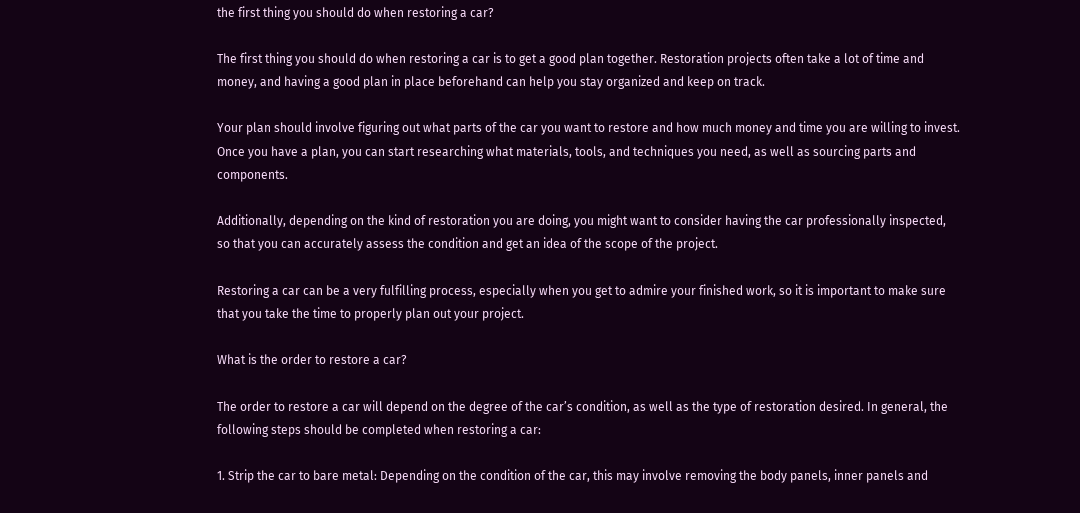the first thing you should do when restoring a car?

The first thing you should do when restoring a car is to get a good plan together. Restoration projects often take a lot of time and money, and having a good plan in place beforehand can help you stay organized and keep on track.

Your plan should involve figuring out what parts of the car you want to restore and how much money and time you are willing to invest. Once you have a plan, you can start researching what materials, tools, and techniques you need, as well as sourcing parts and components.

Additionally, depending on the kind of restoration you are doing, you might want to consider having the car professionally inspected, so that you can accurately assess the condition and get an idea of the scope of the project.

Restoring a car can be a very fulfilling process, especially when you get to admire your finished work, so it is important to make sure that you take the time to properly plan out your project.

What is the order to restore a car?

The order to restore a car will depend on the degree of the car’s condition, as well as the type of restoration desired. In general, the following steps should be completed when restoring a car:

1. Strip the car to bare metal: Depending on the condition of the car, this may involve removing the body panels, inner panels and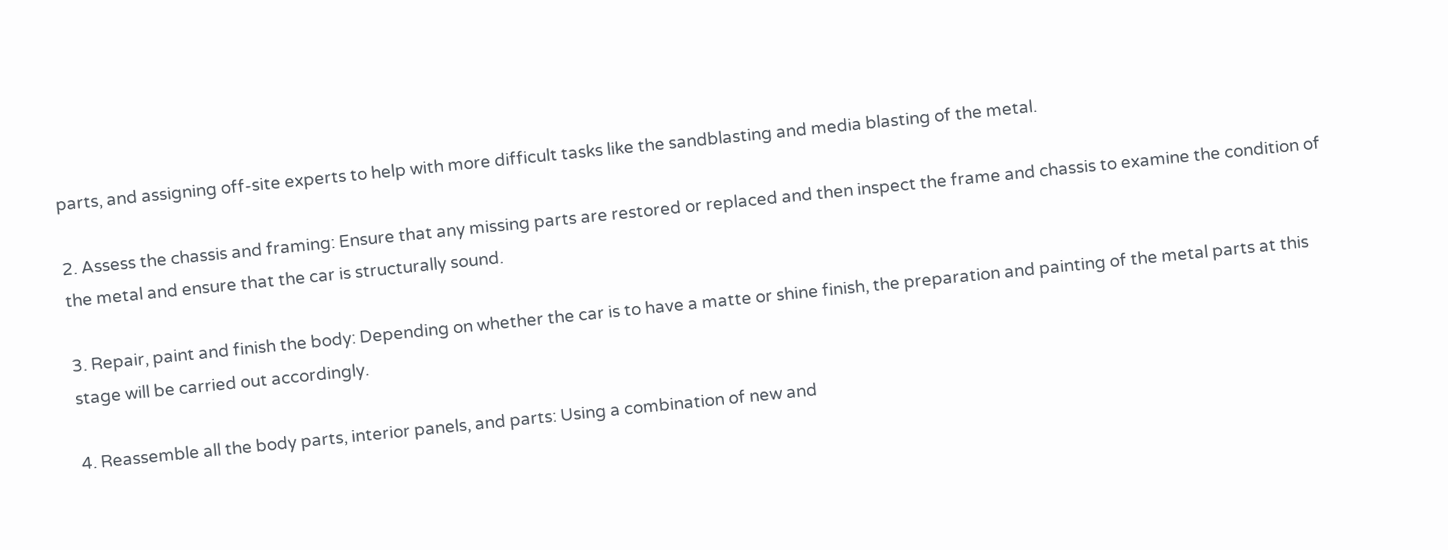parts, and assigning off-site experts to help with more difficult tasks like the sandblasting and media blasting of the metal.

2. Assess the chassis and framing: Ensure that any missing parts are restored or replaced and then inspect the frame and chassis to examine the condition of the metal and ensure that the car is structurally sound.

3. Repair, paint and finish the body: Depending on whether the car is to have a matte or shine finish, the preparation and painting of the metal parts at this stage will be carried out accordingly.

4. Reassemble all the body parts, interior panels, and parts: Using a combination of new and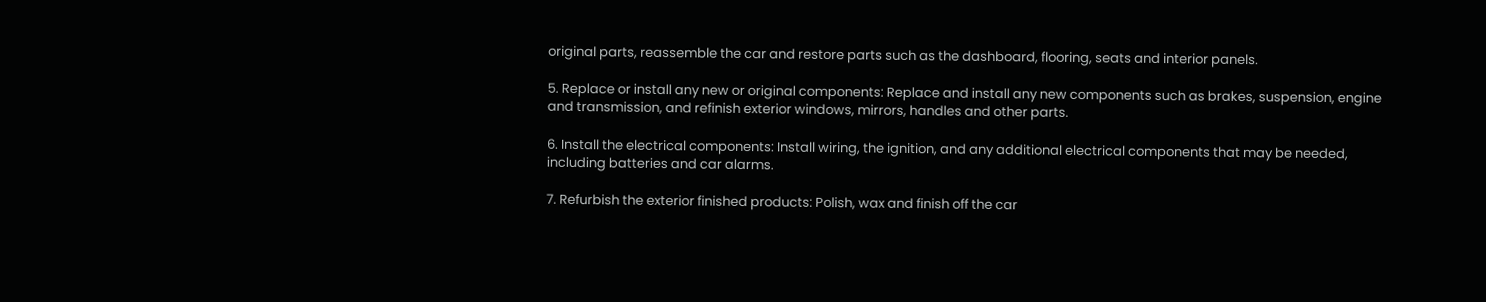original parts, reassemble the car and restore parts such as the dashboard, flooring, seats and interior panels.

5. Replace or install any new or original components: Replace and install any new components such as brakes, suspension, engine and transmission, and refinish exterior windows, mirrors, handles and other parts.

6. Install the electrical components: Install wiring, the ignition, and any additional electrical components that may be needed, including batteries and car alarms.

7. Refurbish the exterior finished products: Polish, wax and finish off the car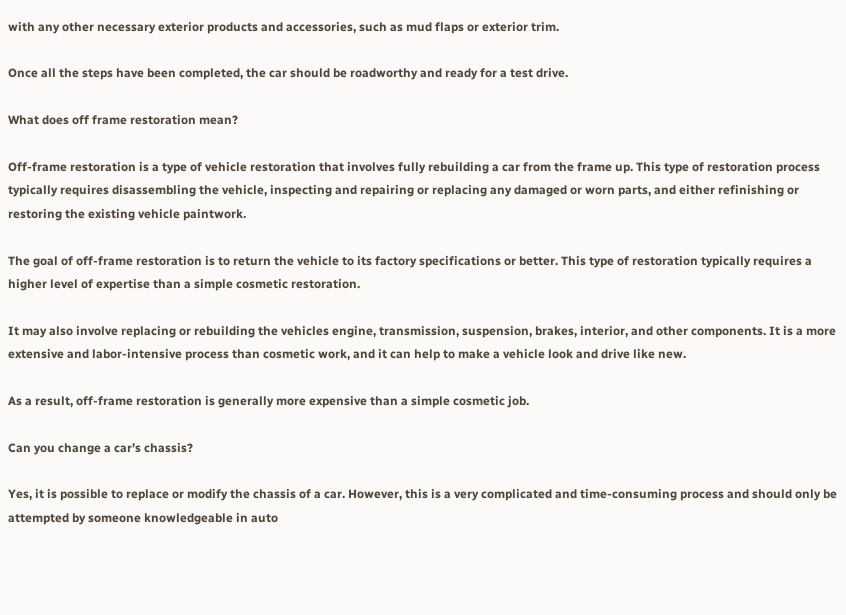with any other necessary exterior products and accessories, such as mud flaps or exterior trim.

Once all the steps have been completed, the car should be roadworthy and ready for a test drive.

What does off frame restoration mean?

Off-frame restoration is a type of vehicle restoration that involves fully rebuilding a car from the frame up. This type of restoration process typically requires disassembling the vehicle, inspecting and repairing or replacing any damaged or worn parts, and either refinishing or restoring the existing vehicle paintwork.

The goal of off-frame restoration is to return the vehicle to its factory specifications or better. This type of restoration typically requires a higher level of expertise than a simple cosmetic restoration.

It may also involve replacing or rebuilding the vehicles engine, transmission, suspension, brakes, interior, and other components. It is a more extensive and labor-intensive process than cosmetic work, and it can help to make a vehicle look and drive like new.

As a result, off-frame restoration is generally more expensive than a simple cosmetic job.

Can you change a car’s chassis?

Yes, it is possible to replace or modify the chassis of a car. However, this is a very complicated and time-consuming process and should only be attempted by someone knowledgeable in auto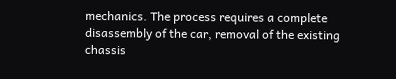mechanics. The process requires a complete disassembly of the car, removal of the existing chassis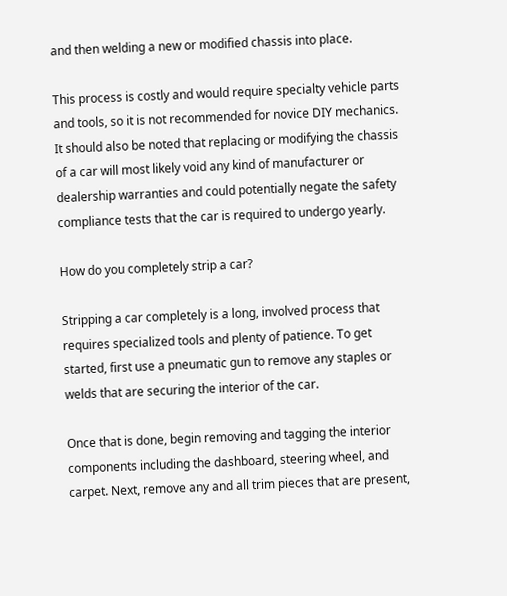and then welding a new or modified chassis into place.

This process is costly and would require specialty vehicle parts and tools, so it is not recommended for novice DIY mechanics. It should also be noted that replacing or modifying the chassis of a car will most likely void any kind of manufacturer or dealership warranties and could potentially negate the safety compliance tests that the car is required to undergo yearly.

How do you completely strip a car?

Stripping a car completely is a long, involved process that requires specialized tools and plenty of patience. To get started, first use a pneumatic gun to remove any staples or welds that are securing the interior of the car.

Once that is done, begin removing and tagging the interior components including the dashboard, steering wheel, and carpet. Next, remove any and all trim pieces that are present,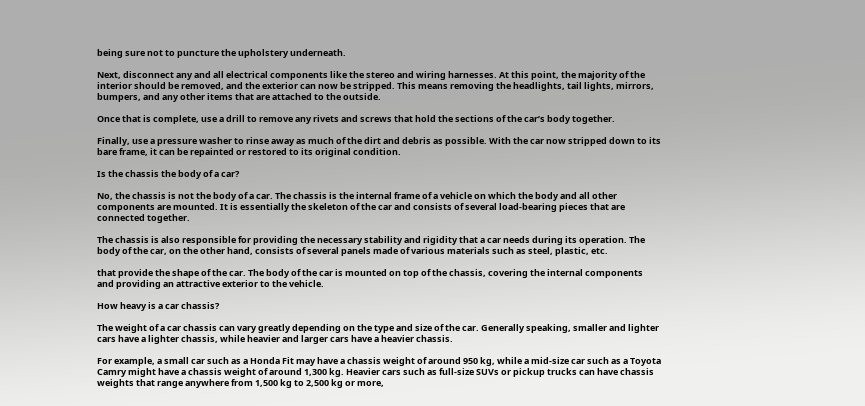being sure not to puncture the upholstery underneath.

Next, disconnect any and all electrical components like the stereo and wiring harnesses. At this point, the majority of the interior should be removed, and the exterior can now be stripped. This means removing the headlights, tail lights, mirrors, bumpers, and any other items that are attached to the outside.

Once that is complete, use a drill to remove any rivets and screws that hold the sections of the car’s body together.

Finally, use a pressure washer to rinse away as much of the dirt and debris as possible. With the car now stripped down to its bare frame, it can be repainted or restored to its original condition.

Is the chassis the body of a car?

No, the chassis is not the body of a car. The chassis is the internal frame of a vehicle on which the body and all other components are mounted. It is essentially the skeleton of the car and consists of several load-bearing pieces that are connected together.

The chassis is also responsible for providing the necessary stability and rigidity that a car needs during its operation. The body of the car, on the other hand, consists of several panels made of various materials such as steel, plastic, etc.

that provide the shape of the car. The body of the car is mounted on top of the chassis, covering the internal components and providing an attractive exterior to the vehicle.

How heavy is a car chassis?

The weight of a car chassis can vary greatly depending on the type and size of the car. Generally speaking, smaller and lighter cars have a lighter chassis, while heavier and larger cars have a heavier chassis.

For example, a small car such as a Honda Fit may have a chassis weight of around 950 kg, while a mid-size car such as a Toyota Camry might have a chassis weight of around 1,300 kg. Heavier cars such as full-size SUVs or pickup trucks can have chassis weights that range anywhere from 1,500 kg to 2,500 kg or more,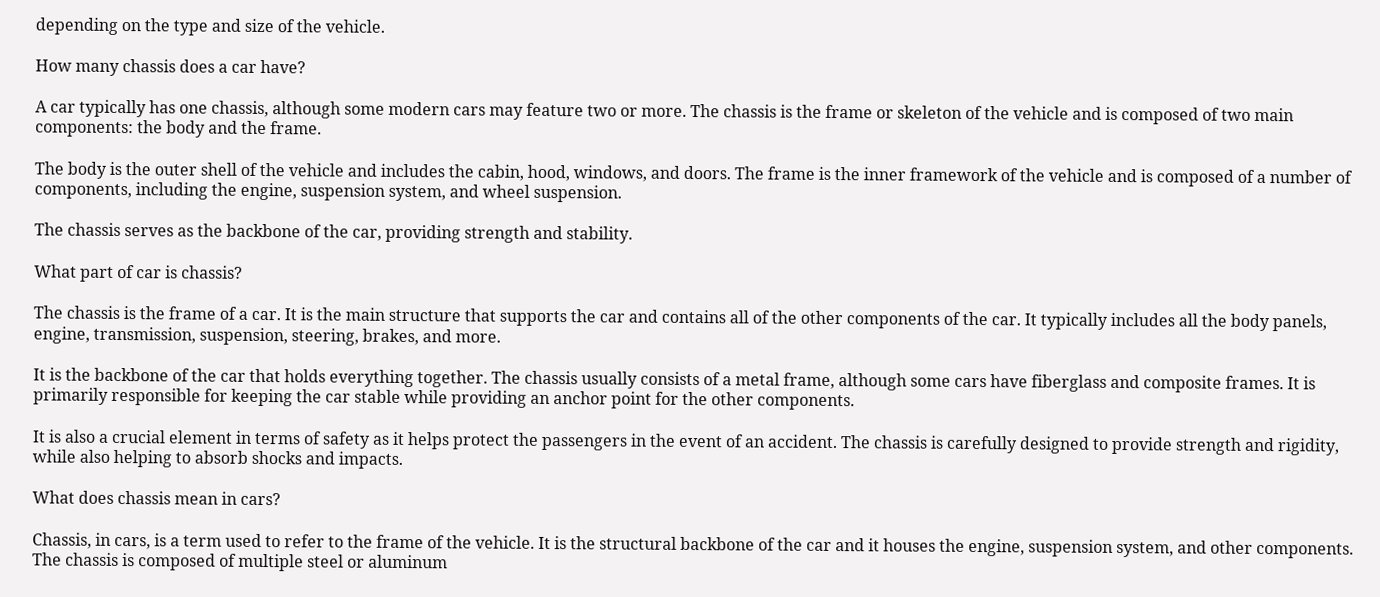depending on the type and size of the vehicle.

How many chassis does a car have?

A car typically has one chassis, although some modern cars may feature two or more. The chassis is the frame or skeleton of the vehicle and is composed of two main components: the body and the frame.

The body is the outer shell of the vehicle and includes the cabin, hood, windows, and doors. The frame is the inner framework of the vehicle and is composed of a number of components, including the engine, suspension system, and wheel suspension.

The chassis serves as the backbone of the car, providing strength and stability.

What part of car is chassis?

The chassis is the frame of a car. It is the main structure that supports the car and contains all of the other components of the car. It typically includes all the body panels, engine, transmission, suspension, steering, brakes, and more.

It is the backbone of the car that holds everything together. The chassis usually consists of a metal frame, although some cars have fiberglass and composite frames. It is primarily responsible for keeping the car stable while providing an anchor point for the other components.

It is also a crucial element in terms of safety as it helps protect the passengers in the event of an accident. The chassis is carefully designed to provide strength and rigidity, while also helping to absorb shocks and impacts.

What does chassis mean in cars?

Chassis, in cars, is a term used to refer to the frame of the vehicle. It is the structural backbone of the car and it houses the engine, suspension system, and other components. The chassis is composed of multiple steel or aluminum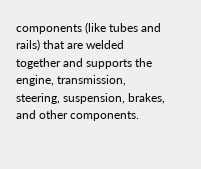components (like tubes and rails) that are welded together and supports the engine, transmission, steering, suspension, brakes, and other components.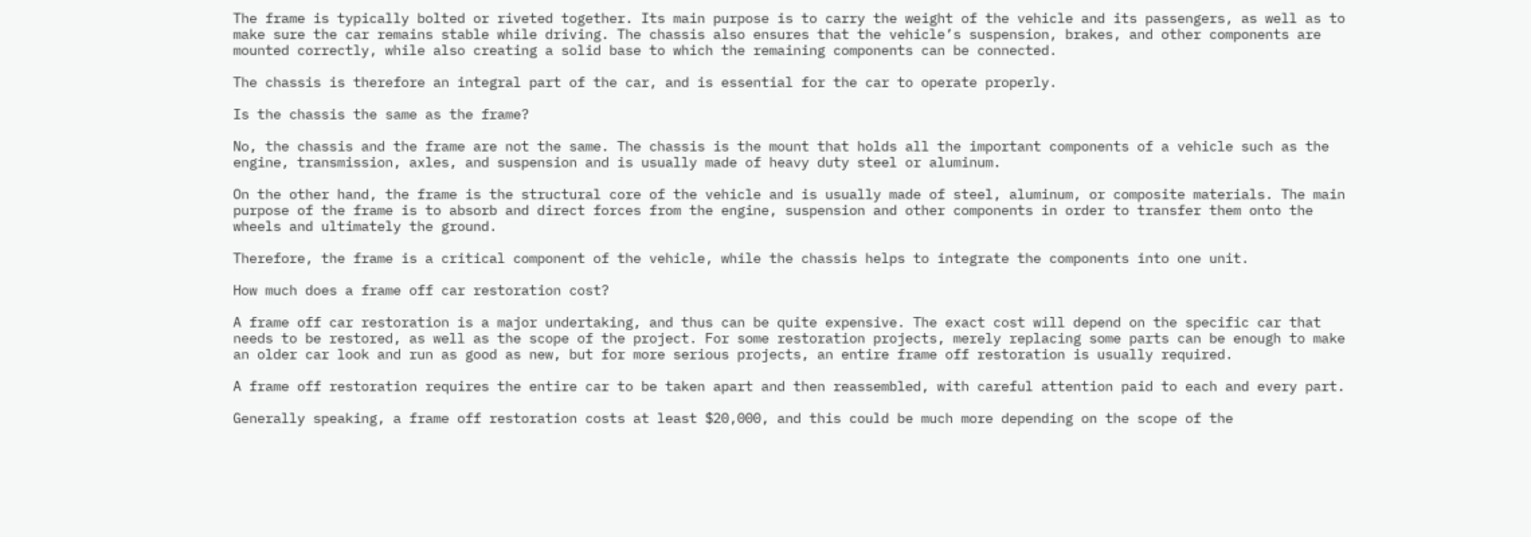The frame is typically bolted or riveted together. Its main purpose is to carry the weight of the vehicle and its passengers, as well as to make sure the car remains stable while driving. The chassis also ensures that the vehicle’s suspension, brakes, and other components are mounted correctly, while also creating a solid base to which the remaining components can be connected.

The chassis is therefore an integral part of the car, and is essential for the car to operate properly.

Is the chassis the same as the frame?

No, the chassis and the frame are not the same. The chassis is the mount that holds all the important components of a vehicle such as the engine, transmission, axles, and suspension and is usually made of heavy duty steel or aluminum.

On the other hand, the frame is the structural core of the vehicle and is usually made of steel, aluminum, or composite materials. The main purpose of the frame is to absorb and direct forces from the engine, suspension and other components in order to transfer them onto the wheels and ultimately the ground.

Therefore, the frame is a critical component of the vehicle, while the chassis helps to integrate the components into one unit.

How much does a frame off car restoration cost?

A frame off car restoration is a major undertaking, and thus can be quite expensive. The exact cost will depend on the specific car that needs to be restored, as well as the scope of the project. For some restoration projects, merely replacing some parts can be enough to make an older car look and run as good as new, but for more serious projects, an entire frame off restoration is usually required.

A frame off restoration requires the entire car to be taken apart and then reassembled, with careful attention paid to each and every part.

Generally speaking, a frame off restoration costs at least $20,000, and this could be much more depending on the scope of the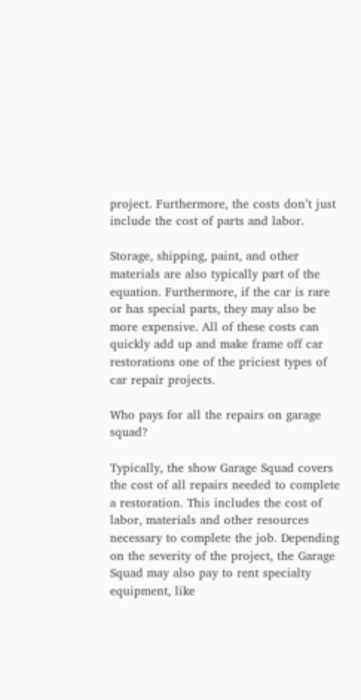project. Furthermore, the costs don’t just include the cost of parts and labor.

Storage, shipping, paint, and other materials are also typically part of the equation. Furthermore, if the car is rare or has special parts, they may also be more expensive. All of these costs can quickly add up and make frame off car restorations one of the priciest types of car repair projects.

Who pays for all the repairs on garage squad?

Typically, the show Garage Squad covers the cost of all repairs needed to complete a restoration. This includes the cost of labor, materials and other resources necessary to complete the job. Depending on the severity of the project, the Garage Squad may also pay to rent specialty equipment, like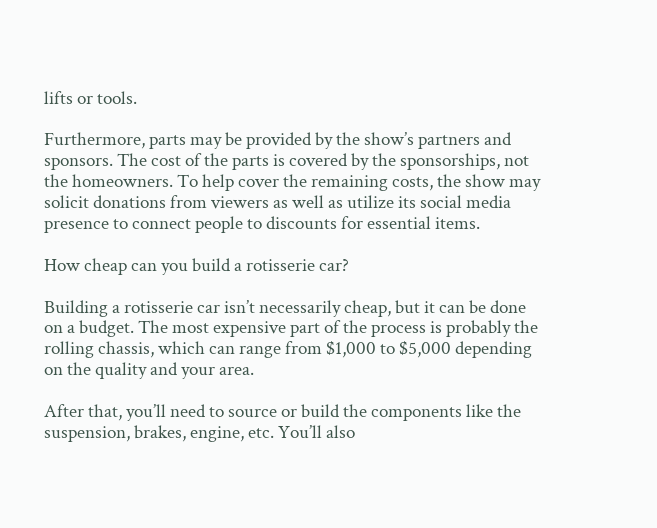lifts or tools.

Furthermore, parts may be provided by the show’s partners and sponsors. The cost of the parts is covered by the sponsorships, not the homeowners. To help cover the remaining costs, the show may solicit donations from viewers as well as utilize its social media presence to connect people to discounts for essential items.

How cheap can you build a rotisserie car?

Building a rotisserie car isn’t necessarily cheap, but it can be done on a budget. The most expensive part of the process is probably the rolling chassis, which can range from $1,000 to $5,000 depending on the quality and your area.

After that, you’ll need to source or build the components like the suspension, brakes, engine, etc. You’ll also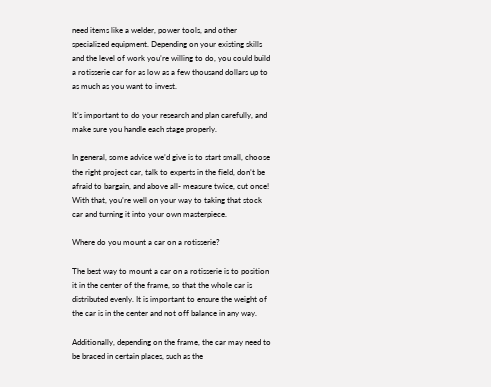need items like a welder, power tools, and other specialized equipment. Depending on your existing skills and the level of work you’re willing to do, you could build a rotisserie car for as low as a few thousand dollars up to as much as you want to invest.

It’s important to do your research and plan carefully, and make sure you handle each stage properly.

In general, some advice we’d give is to start small, choose the right project car, talk to experts in the field, don’t be afraid to bargain, and above all- measure twice, cut once! With that, you’re well on your way to taking that stock car and turning it into your own masterpiece.

Where do you mount a car on a rotisserie?

The best way to mount a car on a rotisserie is to position it in the center of the frame, so that the whole car is distributed evenly. It is important to ensure the weight of the car is in the center and not off balance in any way.

Additionally, depending on the frame, the car may need to be braced in certain places, such as the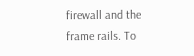firewall and the frame rails. To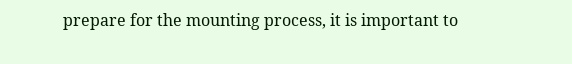prepare for the mounting process, it is important to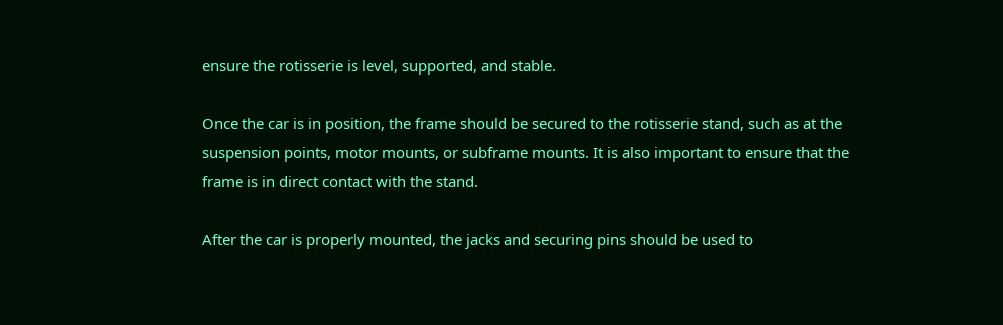ensure the rotisserie is level, supported, and stable.

Once the car is in position, the frame should be secured to the rotisserie stand, such as at the suspension points, motor mounts, or subframe mounts. It is also important to ensure that the frame is in direct contact with the stand.

After the car is properly mounted, the jacks and securing pins should be used to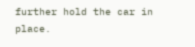further hold the car in place.